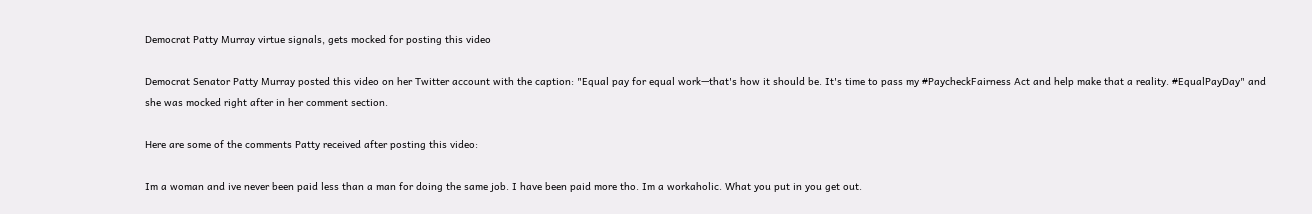Democrat Patty Murray virtue signals, gets mocked for posting this video

Democrat Senator Patty Murray posted this video on her Twitter account with the caption: "Equal pay for equal work—that's how it should be. It's time to pass my #PaycheckFairness Act and help make that a reality. #EqualPayDay" and she was mocked right after in her comment section.

Here are some of the comments Patty received after posting this video:

Im a woman and ive never been paid less than a man for doing the same job. I have been paid more tho. Im a workaholic. What you put in you get out.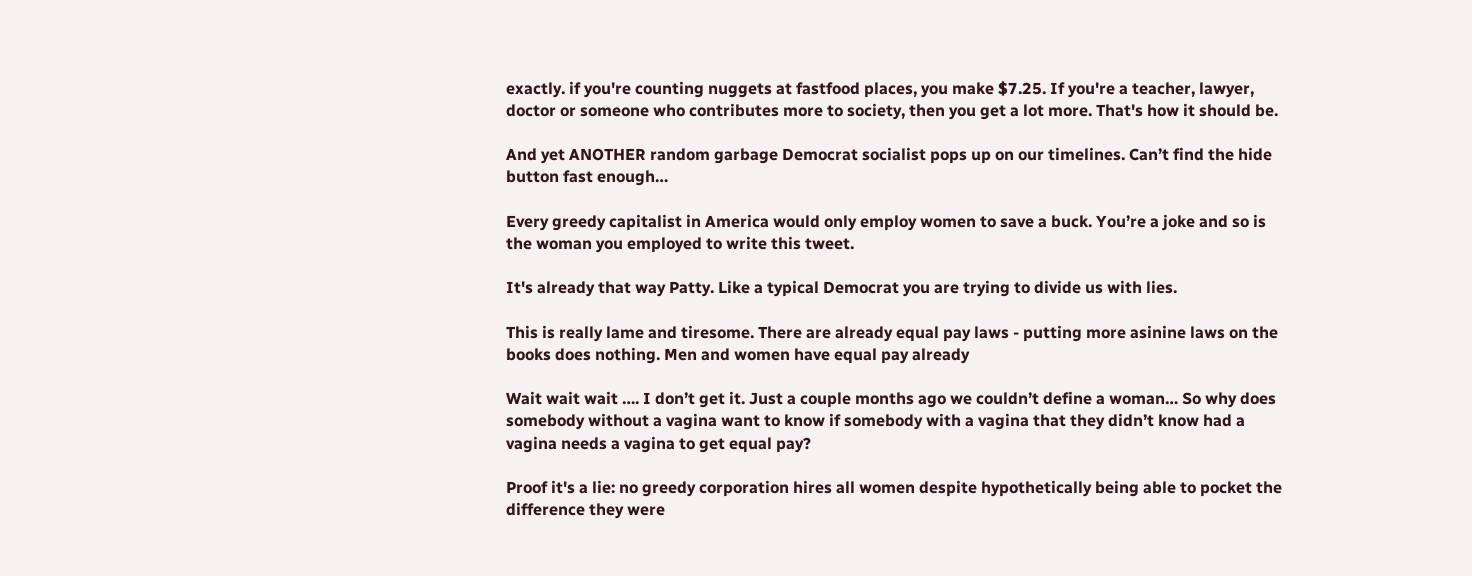exactly. if you're counting nuggets at fastfood places, you make $7.25. If you're a teacher, lawyer, doctor or someone who contributes more to society, then you get a lot more. That's how it should be.

And yet ANOTHER random garbage Democrat socialist pops up on our timelines. Can’t find the hide button fast enough…

Every greedy capitalist in America would only employ women to save a buck. You’re a joke and so is the woman you employed to write this tweet.

It's already that way Patty. Like a typical Democrat you are trying to divide us with lies.

This is really lame and tiresome. There are already equal pay laws - putting more asinine laws on the books does nothing. Men and women have equal pay already

Wait wait wait …. I don’t get it. Just a couple months ago we couldn’t define a woman… So why does somebody without a vagina want to know if somebody with a vagina that they didn’t know had a vagina needs a vagina to get equal pay?

Proof it's a lie: no greedy corporation hires all women despite hypothetically being able to pocket the difference they were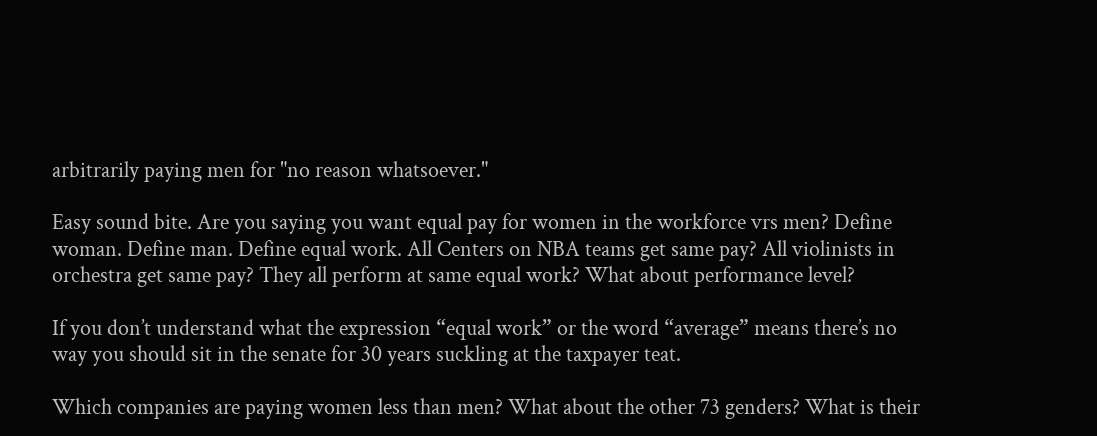arbitrarily paying men for "no reason whatsoever."

Easy sound bite. Are you saying you want equal pay for women in the workforce vrs men? Define woman. Define man. Define equal work. All Centers on NBA teams get same pay? All violinists in orchestra get same pay? They all perform at same equal work? What about performance level?

If you don’t understand what the expression “equal work” or the word “average” means there’s no way you should sit in the senate for 30 years suckling at the taxpayer teat.

Which companies are paying women less than men? What about the other 73 genders? What is their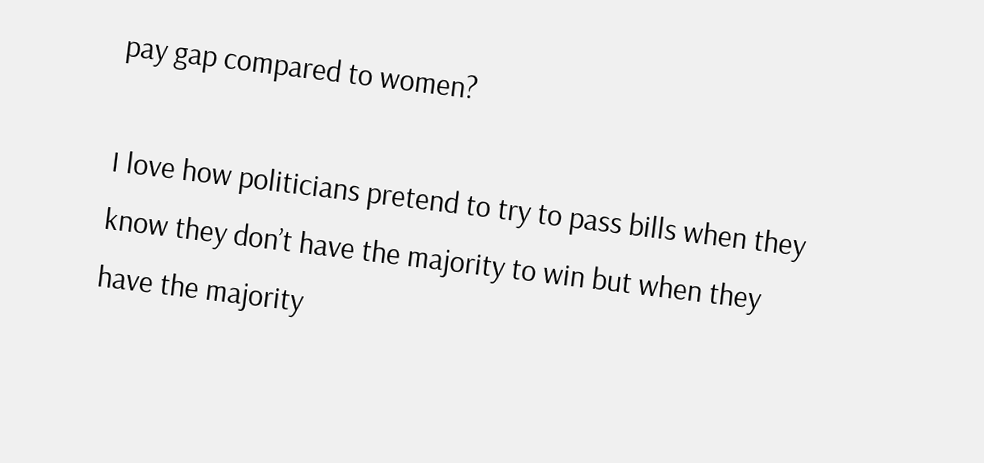pay gap compared to women?

I love how politicians pretend to try to pass bills when they know they don’t have the majority to win but when they have the majority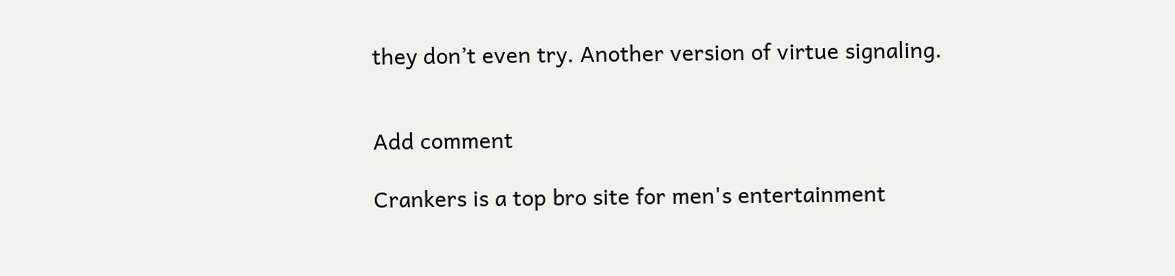they don’t even try. Another version of virtue signaling.


Add comment

Crankers is a top bro site for men's entertainment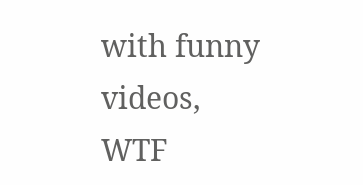with funny videos, WTF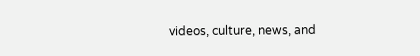videos, culture, news, and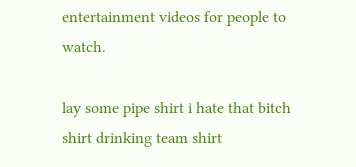entertainment videos for people to watch.

lay some pipe shirt i hate that bitch shirt drinking team shirt